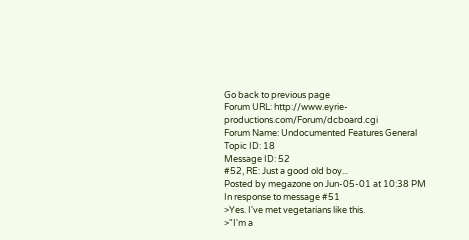Go back to previous page
Forum URL: http://www.eyrie-productions.com/Forum/dcboard.cgi
Forum Name: Undocumented Features General
Topic ID: 18
Message ID: 52
#52, RE: Just a good old boy...
Posted by megazone on Jun-05-01 at 10:38 PM
In response to message #51
>Yes. I've met vegetarians like this.
>"I'm a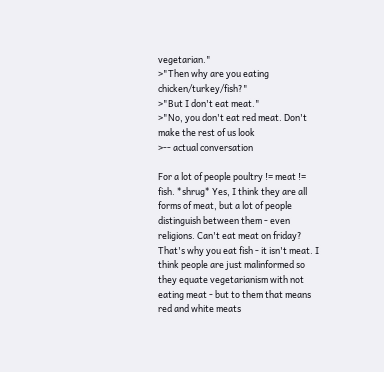vegetarian."
>"Then why are you eating chicken/turkey/fish?"
>"But I don't eat meat."
>"No, you don't eat red meat. Don't make the rest of us look
>-- actual conversation

For a lot of people poultry != meat != fish. *shrug* Yes, I think they are all forms of meat, but a lot of people distinguish between them - even religions. Can't eat meat on friday? That's why you eat fish - it isn't meat. I think people are just malinformed so they equate vegetarianism with not eating meat - but to them that means red and white meats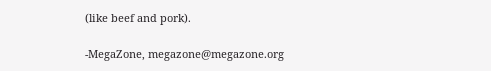(like beef and pork).

-MegaZone, megazone@megazone.org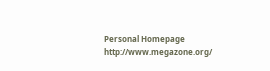Personal Homepage http://www.megazone.org/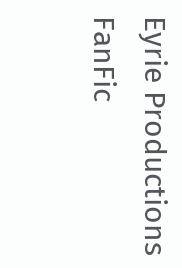Eyrie Productions FanFic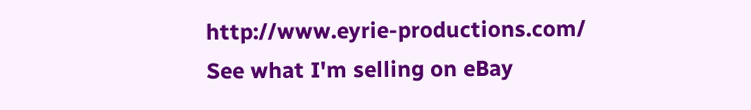http://www.eyrie-productions.com/
See what I'm selling on eBay